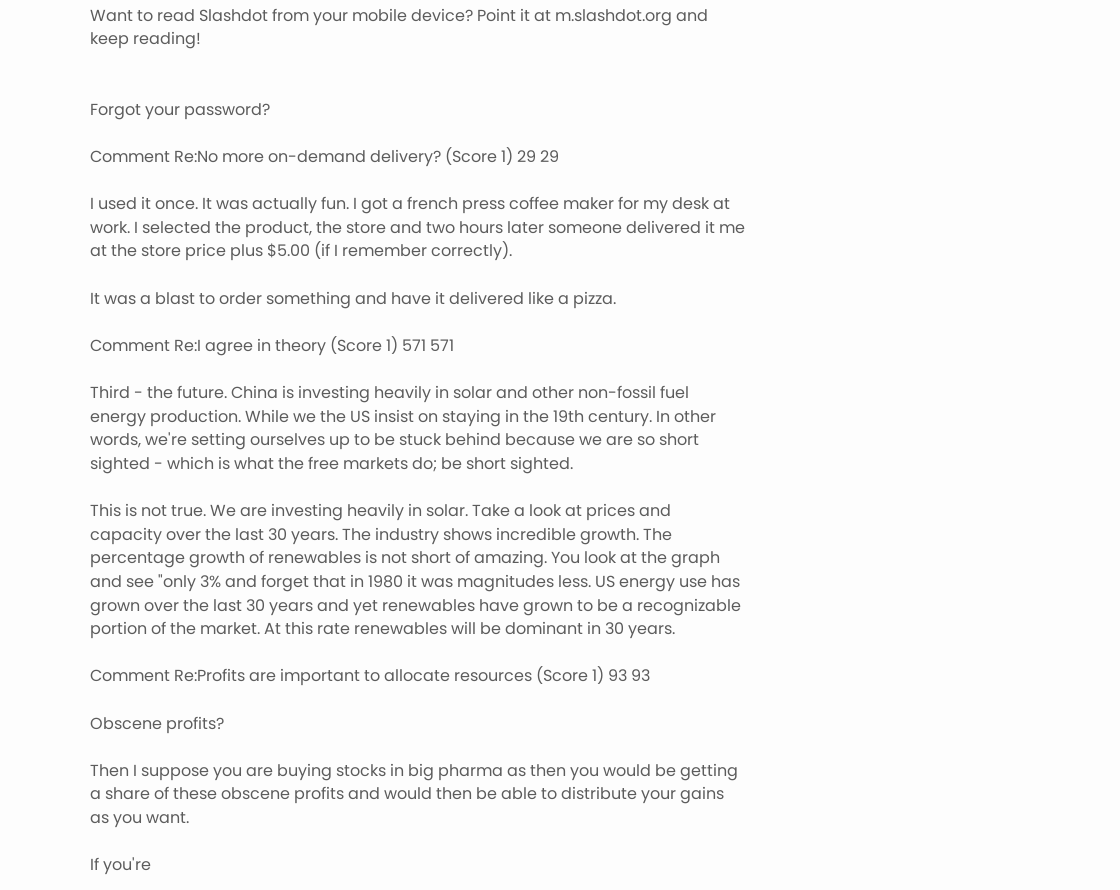Want to read Slashdot from your mobile device? Point it at m.slashdot.org and keep reading!


Forgot your password?

Comment Re:No more on-demand delivery? (Score 1) 29 29

I used it once. It was actually fun. I got a french press coffee maker for my desk at work. I selected the product, the store and two hours later someone delivered it me at the store price plus $5.00 (if I remember correctly).

It was a blast to order something and have it delivered like a pizza.

Comment Re:I agree in theory (Score 1) 571 571

Third - the future. China is investing heavily in solar and other non-fossil fuel energy production. While we the US insist on staying in the 19th century. In other words, we're setting ourselves up to be stuck behind because we are so short sighted - which is what the free markets do; be short sighted.

This is not true. We are investing heavily in solar. Take a look at prices and capacity over the last 30 years. The industry shows incredible growth. The percentage growth of renewables is not short of amazing. You look at the graph and see "only 3% and forget that in 1980 it was magnitudes less. US energy use has grown over the last 30 years and yet renewables have grown to be a recognizable portion of the market. At this rate renewables will be dominant in 30 years.

Comment Re:Profits are important to allocate resources (Score 1) 93 93

Obscene profits?

Then I suppose you are buying stocks in big pharma as then you would be getting a share of these obscene profits and would then be able to distribute your gains as you want.

If you're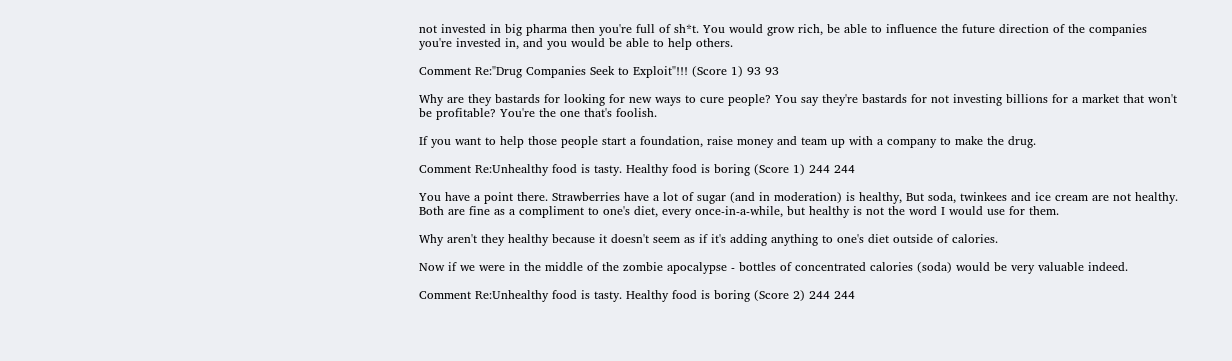not invested in big pharma then you're full of sh*t. You would grow rich, be able to influence the future direction of the companies you're invested in, and you would be able to help others.

Comment Re:"Drug Companies Seek to Exploit"!!! (Score 1) 93 93

Why are they bastards for looking for new ways to cure people? You say they're bastards for not investing billions for a market that won't be profitable? You're the one that's foolish.

If you want to help those people start a foundation, raise money and team up with a company to make the drug.

Comment Re:Unhealthy food is tasty. Healthy food is boring (Score 1) 244 244

You have a point there. Strawberries have a lot of sugar (and in moderation) is healthy, But soda, twinkees and ice cream are not healthy. Both are fine as a compliment to one's diet, every once-in-a-while, but healthy is not the word I would use for them.

Why aren't they healthy because it doesn't seem as if it's adding anything to one's diet outside of calories.

Now if we were in the middle of the zombie apocalypse - bottles of concentrated calories (soda) would be very valuable indeed.

Comment Re:Unhealthy food is tasty. Healthy food is boring (Score 2) 244 244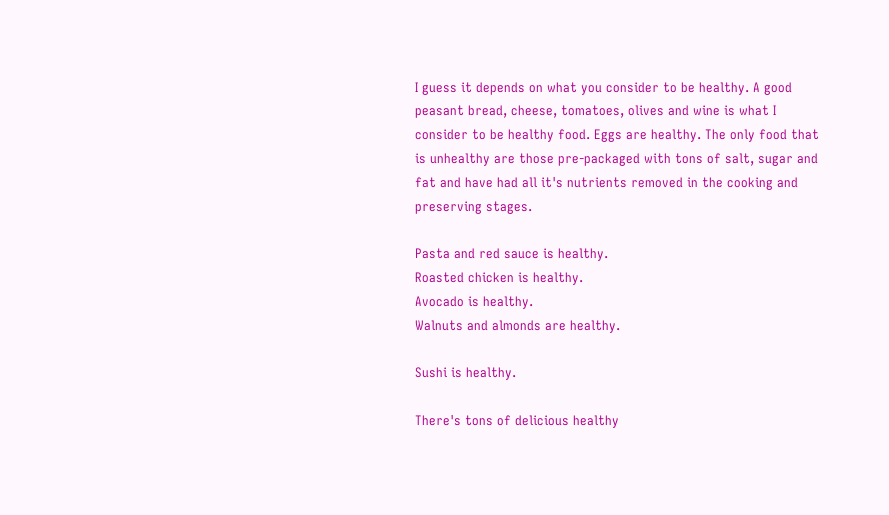I guess it depends on what you consider to be healthy. A good peasant bread, cheese, tomatoes, olives and wine is what I consider to be healthy food. Eggs are healthy. The only food that is unhealthy are those pre-packaged with tons of salt, sugar and fat and have had all it's nutrients removed in the cooking and preserving stages.

Pasta and red sauce is healthy.
Roasted chicken is healthy.
Avocado is healthy.
Walnuts and almonds are healthy.

Sushi is healthy.

There's tons of delicious healthy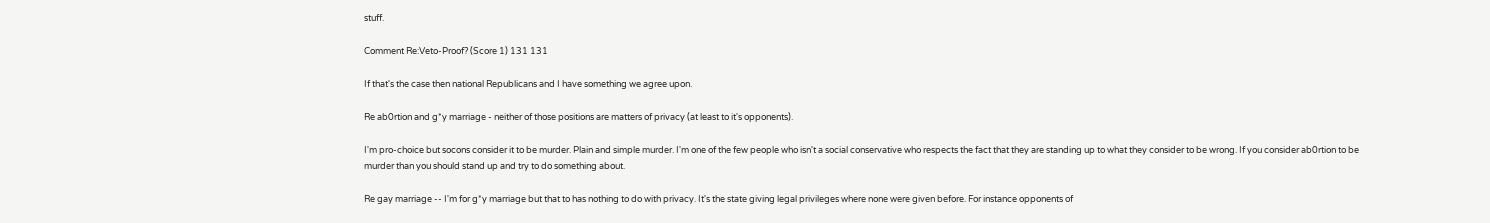stuff.

Comment Re:Veto-Proof? (Score 1) 131 131

If that's the case then national Republicans and I have something we agree upon.

Re ab0rtion and g*y marriage - neither of those positions are matters of privacy (at least to it's opponents).

I'm pro-choice but socons consider it to be murder. Plain and simple murder. I'm one of the few people who isn't a social conservative who respects the fact that they are standing up to what they consider to be wrong. If you consider ab0rtion to be murder than you should stand up and try to do something about.

Re gay marriage -- I'm for g*y marriage but that to has nothing to do with privacy. It's the state giving legal privileges where none were given before. For instance opponents of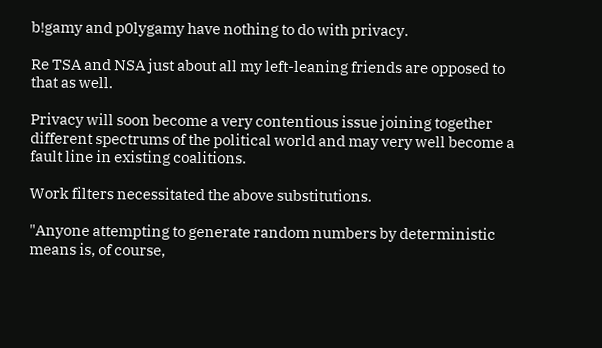b!gamy and p0lygamy have nothing to do with privacy.

Re TSA and NSA just about all my left-leaning friends are opposed to that as well.

Privacy will soon become a very contentious issue joining together different spectrums of the political world and may very well become a fault line in existing coalitions.

Work filters necessitated the above substitutions.

"Anyone attempting to generate random numbers by deterministic means is, of course,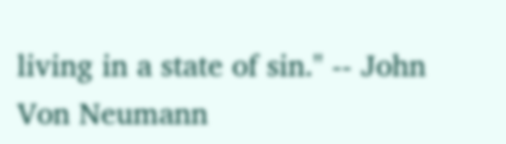living in a state of sin." -- John Von Neumann